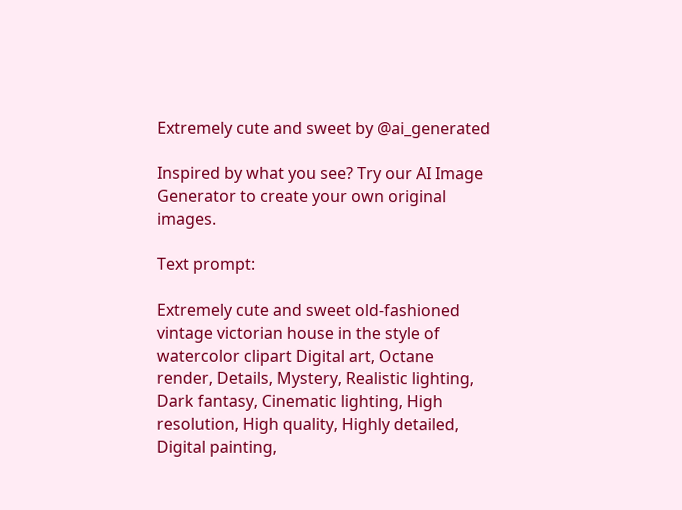Extremely cute and sweet by @ai_generated

Inspired by what you see? Try our AI Image Generator to create your own original images.

Text prompt:

Extremely cute and sweet old-fashioned vintage victorian house in the style of watercolor clipart Digital art, Octane render, Details, Mystery, Realistic lighting, Dark fantasy, Cinematic lighting, High resolution, High quality, Highly detailed, Digital painting,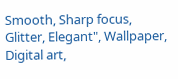Smooth, Sharp focus, Glitter, Elegant", Wallpaper, Digital art,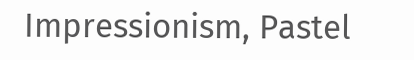Impressionism, Pastel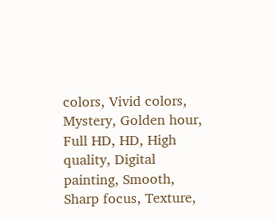colors, Vivid colors, Mystery, Golden hour, Full HD, HD, High quality, Digital painting, Smooth, Sharp focus, Texture,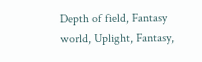Depth of field, Fantasy world, Uplight, Fantasy,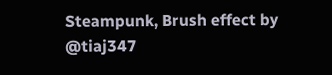Steampunk, Brush effect by @tiaj347